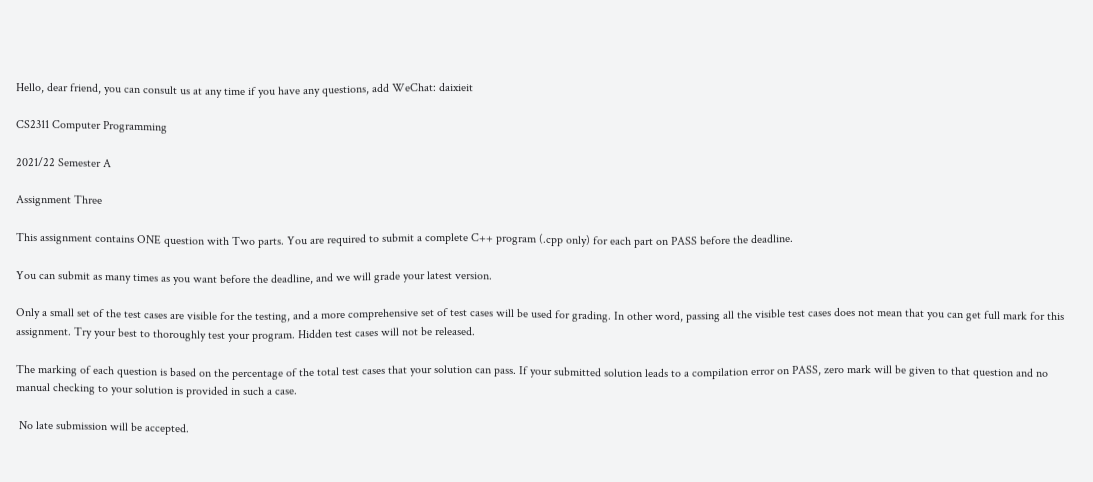Hello, dear friend, you can consult us at any time if you have any questions, add WeChat: daixieit

CS2311 Computer Programming

2021/22 Semester A

Assignment Three

This assignment contains ONE question with Two parts. You are required to submit a complete C++ program (.cpp only) for each part on PASS before the deadline.

You can submit as many times as you want before the deadline, and we will grade your latest version.

Only a small set of the test cases are visible for the testing, and a more comprehensive set of test cases will be used for grading. In other word, passing all the visible test cases does not mean that you can get full mark for this assignment. Try your best to thoroughly test your program. Hidden test cases will not be released.

The marking of each question is based on the percentage of the total test cases that your solution can pass. If your submitted solution leads to a compilation error on PASS, zero mark will be given to that question and no manual checking to your solution is provided in such a case.

 No late submission will be accepted.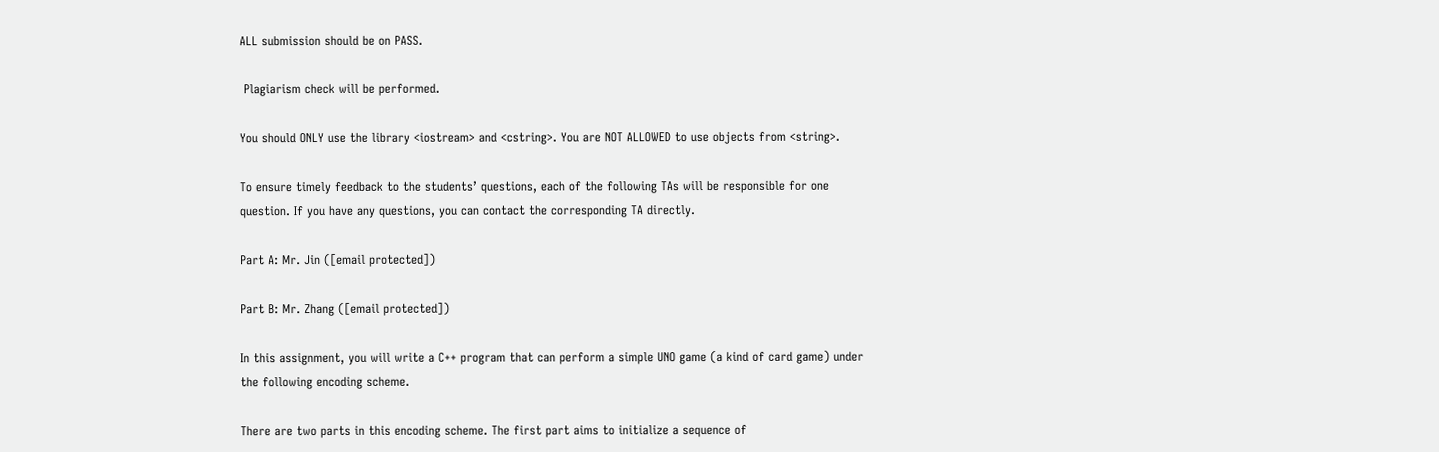ALL submission should be on PASS.

 Plagiarism check will be performed.

You should ONLY use the library <iostream> and <cstring>. You are NOT ALLOWED to use objects from <string>.

To ensure timely feedback to the students’ questions, each of the following TAs will be responsible for one question. If you have any questions, you can contact the corresponding TA directly.

Part A: Mr. Jin ([email protected])

Part B: Mr. Zhang ([email protected])

In this assignment, you will write a C++ program that can perform a simple UNO game (a kind of card game) under the following encoding scheme.

There are two parts in this encoding scheme. The first part aims to initialize a sequence of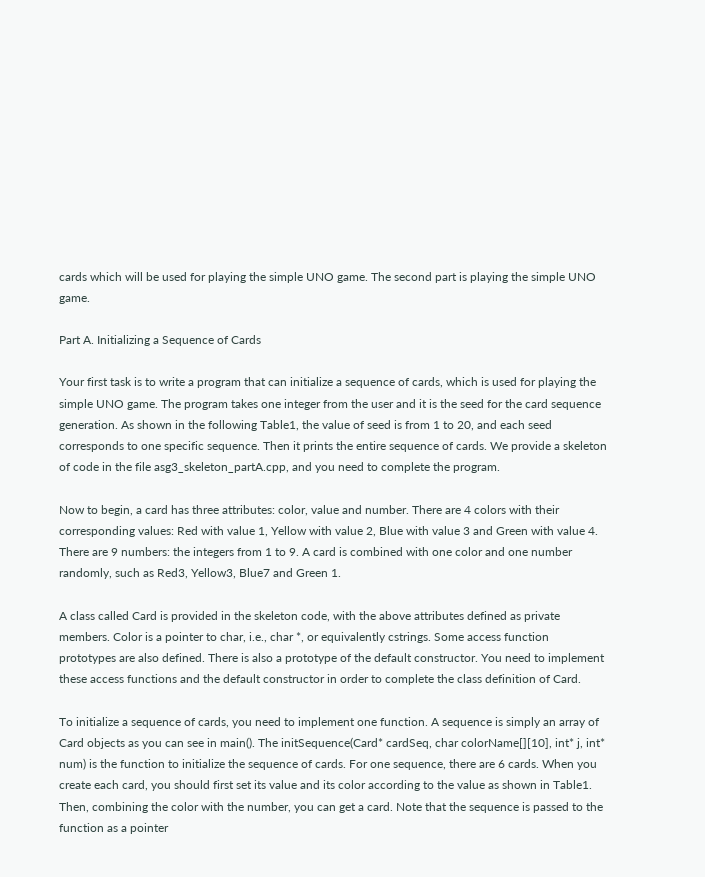cards which will be used for playing the simple UNO game. The second part is playing the simple UNO game.

Part A. Initializing a Sequence of Cards

Your first task is to write a program that can initialize a sequence of cards, which is used for playing the simple UNO game. The program takes one integer from the user and it is the seed for the card sequence generation. As shown in the following Table1, the value of seed is from 1 to 20, and each seed corresponds to one specific sequence. Then it prints the entire sequence of cards. We provide a skeleton of code in the file asg3_skeleton_partA.cpp, and you need to complete the program.

Now to begin, a card has three attributes: color, value and number. There are 4 colors with their corresponding values: Red with value 1, Yellow with value 2, Blue with value 3 and Green with value 4. There are 9 numbers: the integers from 1 to 9. A card is combined with one color and one number randomly, such as Red3, Yellow3, Blue7 and Green 1.

A class called Card is provided in the skeleton code, with the above attributes defined as private members. Color is a pointer to char, i.e., char *, or equivalently cstrings. Some access function prototypes are also defined. There is also a prototype of the default constructor. You need to implement these access functions and the default constructor in order to complete the class definition of Card.

To initialize a sequence of cards, you need to implement one function. A sequence is simply an array of Card objects as you can see in main(). The initSequence(Card* cardSeq, char colorName[][10], int* j, int* num) is the function to initialize the sequence of cards. For one sequence, there are 6 cards. When you create each card, you should first set its value and its color according to the value as shown in Table1. Then, combining the color with the number, you can get a card. Note that the sequence is passed to the function as a pointer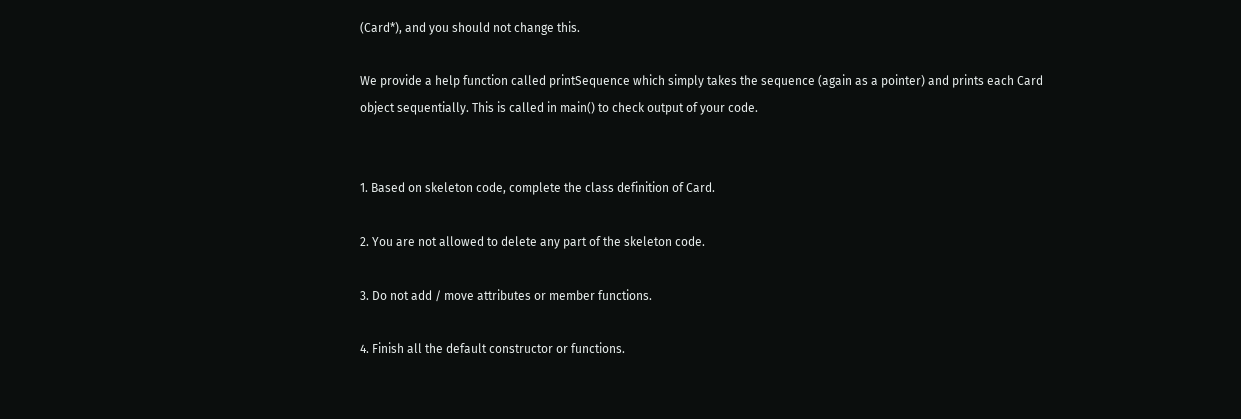(Card*), and you should not change this.

We provide a help function called printSequence which simply takes the sequence (again as a pointer) and prints each Card object sequentially. This is called in main() to check output of your code.


1. Based on skeleton code, complete the class definition of Card.

2. You are not allowed to delete any part of the skeleton code.

3. Do not add / move attributes or member functions.

4. Finish all the default constructor or functions.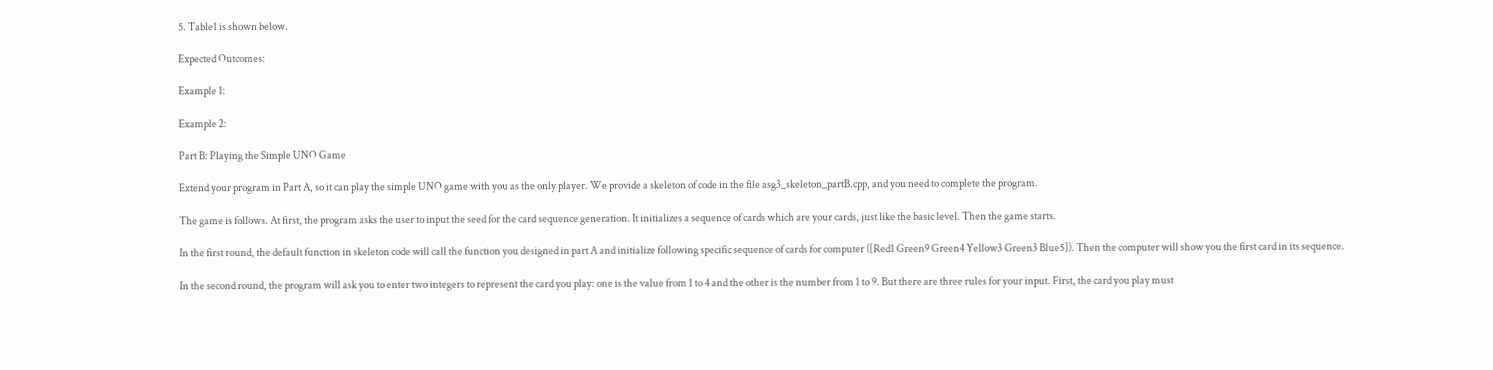5. Table1 is shown below.

Expected Outcomes:

Example 1:

Example 2:

Part B: Playing the Simple UNO Game

Extend your program in Part A, so it can play the simple UNO game with you as the only player. We provide a skeleton of code in the file asg3_skeleton_partB.cpp, and you need to complete the program.

The game is follows. At first, the program asks the user to input the seed for the card sequence generation. It initializes a sequence of cards which are your cards, just like the basic level. Then the game starts.

In the first round, the default function in skeleton code will call the function you designed in part A and initialize following specific sequence of cards for computer ([Red1 Green9 Green4 Yellow3 Green3 Blue5]). Then the computer will show you the first card in its sequence.

In the second round, the program will ask you to enter two integers to represent the card you play: one is the value from 1 to 4 and the other is the number from 1 to 9. But there are three rules for your input. First, the card you play must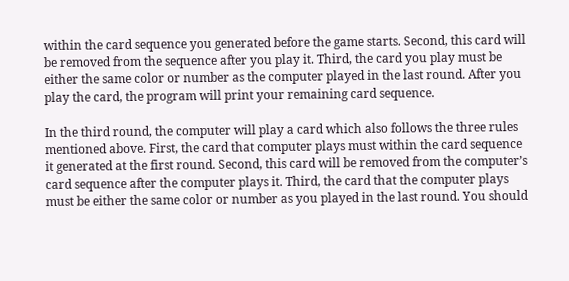within the card sequence you generated before the game starts. Second, this card will be removed from the sequence after you play it. Third, the card you play must be either the same color or number as the computer played in the last round. After you play the card, the program will print your remaining card sequence.

In the third round, the computer will play a card which also follows the three rules mentioned above. First, the card that computer plays must within the card sequence it generated at the first round. Second, this card will be removed from the computer’s card sequence after the computer plays it. Third, the card that the computer plays must be either the same color or number as you played in the last round. You should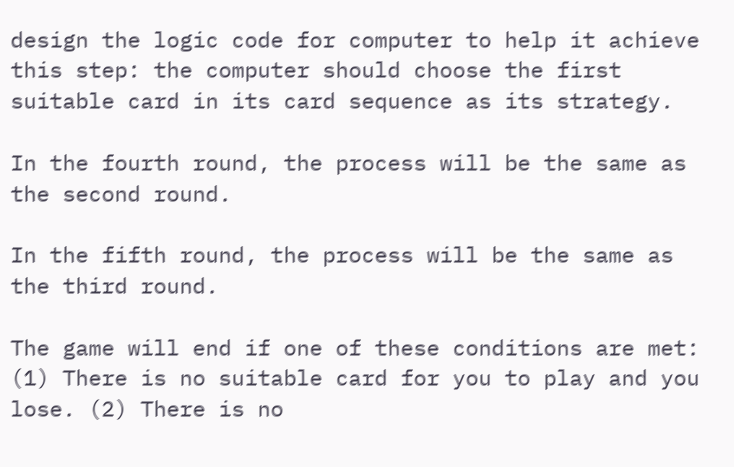design the logic code for computer to help it achieve this step: the computer should choose the first suitable card in its card sequence as its strategy.

In the fourth round, the process will be the same as the second round.

In the fifth round, the process will be the same as the third round.

The game will end if one of these conditions are met: (1) There is no suitable card for you to play and you lose. (2) There is no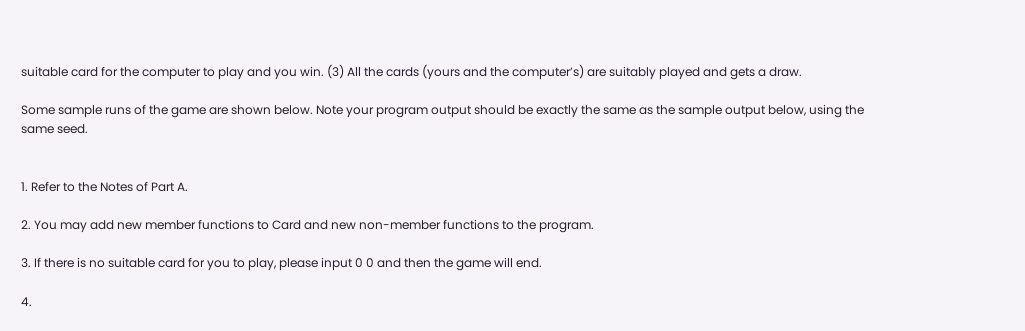suitable card for the computer to play and you win. (3) All the cards (yours and the computer’s) are suitably played and gets a draw.

Some sample runs of the game are shown below. Note your program output should be exactly the same as the sample output below, using the same seed.


1. Refer to the Notes of Part A.

2. You may add new member functions to Card and new non-member functions to the program.

3. If there is no suitable card for you to play, please input 0 0 and then the game will end.

4.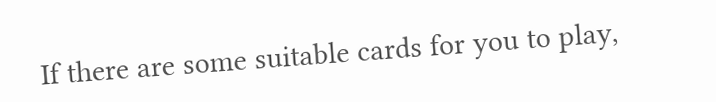If there are some suitable cards for you to play,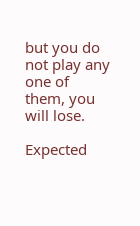but you do not play any one of them, you will lose.

Expected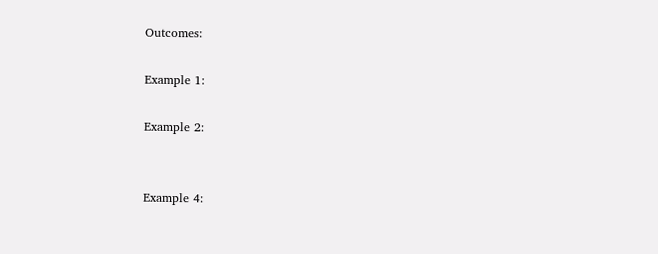Outcomes:

Example 1:

Example 2:


Example 4: